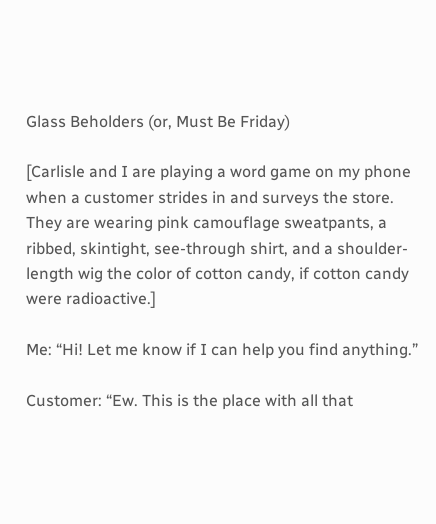Glass Beholders (or, Must Be Friday)

[Carlisle and I are playing a word game on my phone when a customer strides in and surveys the store. They are wearing pink camouflage sweatpants, a ribbed, skintight, see-through shirt, and a shoulder-length wig the color of cotton candy, if cotton candy were radioactive.]

Me: “Hi! Let me know if I can help you find anything.”

Customer: “Ew. This is the place with all that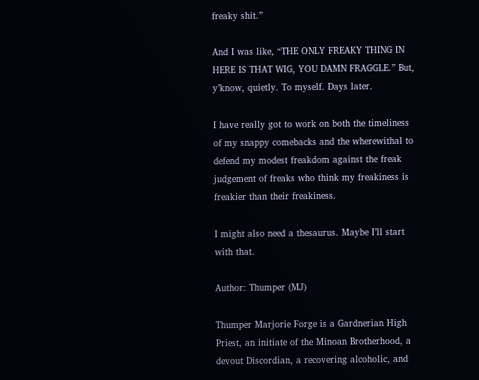freaky shit.”

And I was like, “THE ONLY FREAKY THING IN HERE IS THAT WIG, YOU DAMN FRAGGLE.” But, y’know, quietly. To myself. Days later.

I have really got to work on both the timeliness of my snappy comebacks and the wherewithal to defend my modest freakdom against the freak judgement of freaks who think my freakiness is freakier than their freakiness.

I might also need a thesaurus. Maybe I’ll start with that.

Author: Thumper (MJ)

Thumper Marjorie Forge is a Gardnerian High Priest, an initiate of the Minoan Brotherhood, a devout Discordian, a recovering alcoholic, and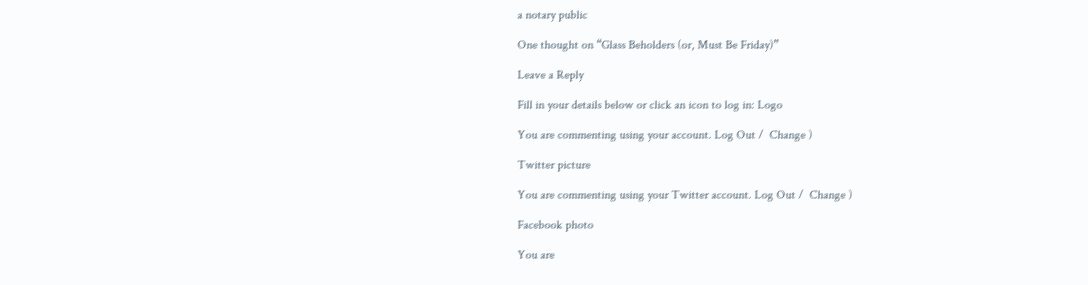a notary public

One thought on “Glass Beholders (or, Must Be Friday)”

Leave a Reply

Fill in your details below or click an icon to log in: Logo

You are commenting using your account. Log Out /  Change )

Twitter picture

You are commenting using your Twitter account. Log Out /  Change )

Facebook photo

You are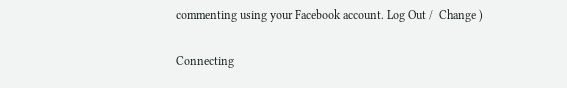commenting using your Facebook account. Log Out /  Change )

Connecting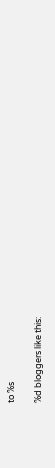to %s

%d bloggers like this: